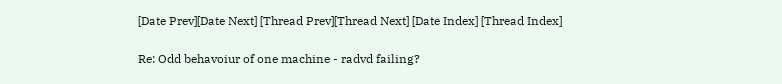[Date Prev][Date Next] [Thread Prev][Thread Next] [Date Index] [Thread Index]

Re: Odd behavoiur of one machine - radvd failing?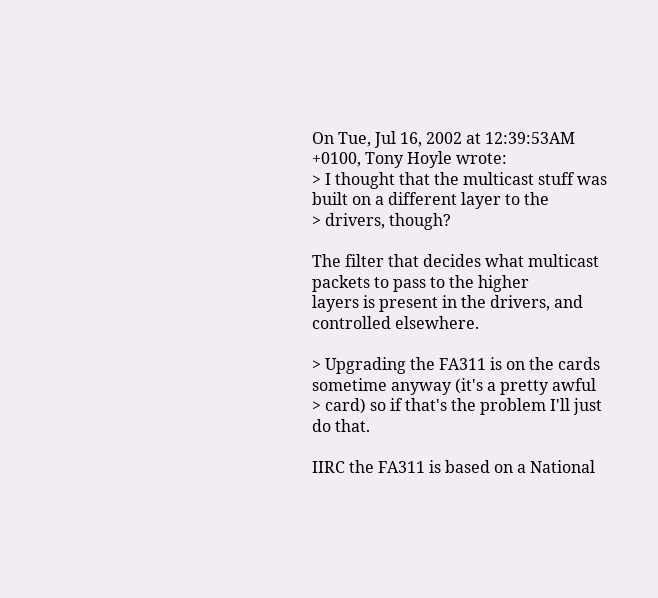On Tue, Jul 16, 2002 at 12:39:53AM +0100, Tony Hoyle wrote:
> I thought that the multicast stuff was built on a different layer to the
> drivers, though?

The filter that decides what multicast packets to pass to the higher
layers is present in the drivers, and controlled elsewhere.

> Upgrading the FA311 is on the cards sometime anyway (it's a pretty awful
> card) so if that's the problem I'll just do that.

IIRC the FA311 is based on a National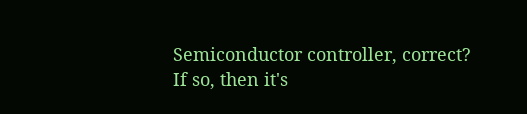Semiconductor controller, correct?
If so, then it's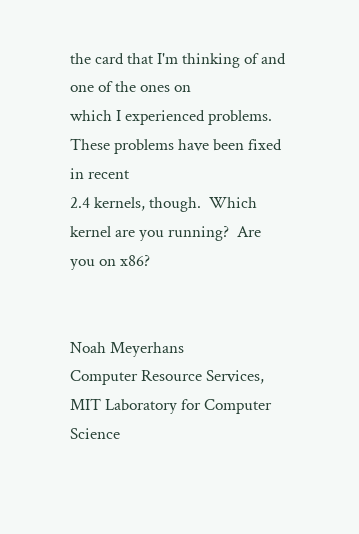the card that I'm thinking of and one of the ones on
which I experienced problems.  These problems have been fixed in recent
2.4 kernels, though.  Which kernel are you running?  Are you on x86?


Noah Meyerhans
Computer Resource Services, MIT Laboratory for Computer Science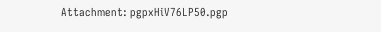Attachment: pgpxHiV76LP50.pgp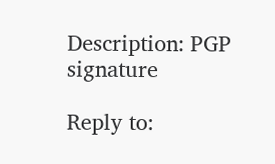Description: PGP signature

Reply to: